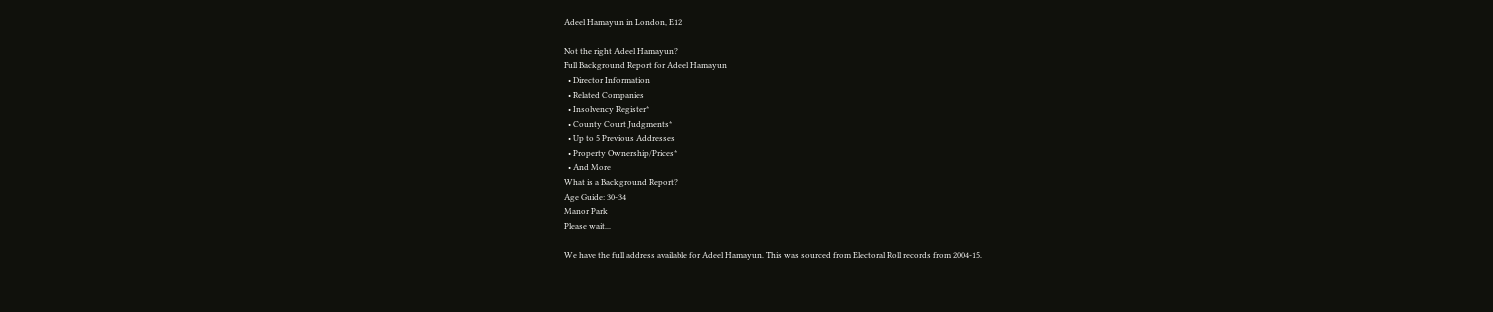Adeel Hamayun in London, E12

Not the right Adeel Hamayun?
Full Background Report for Adeel Hamayun
  • Director Information
  • Related Companies
  • Insolvency Register*
  • County Court Judgments*
  • Up to 5 Previous Addresses
  • Property Ownership/Prices*
  • And More
What is a Background Report?
Age Guide: 30-34
Manor Park
Please wait...

We have the full address available for Adeel Hamayun. This was sourced from Electoral Roll records from 2004-15.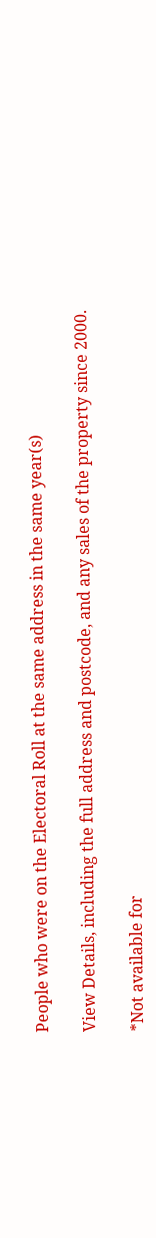People who were on the Electoral Roll at the same address in the same year(s)

View Details, including the full address and postcode, and any sales of the property since 2000.

*Not available for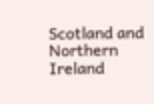Scotland and Northern Ireland